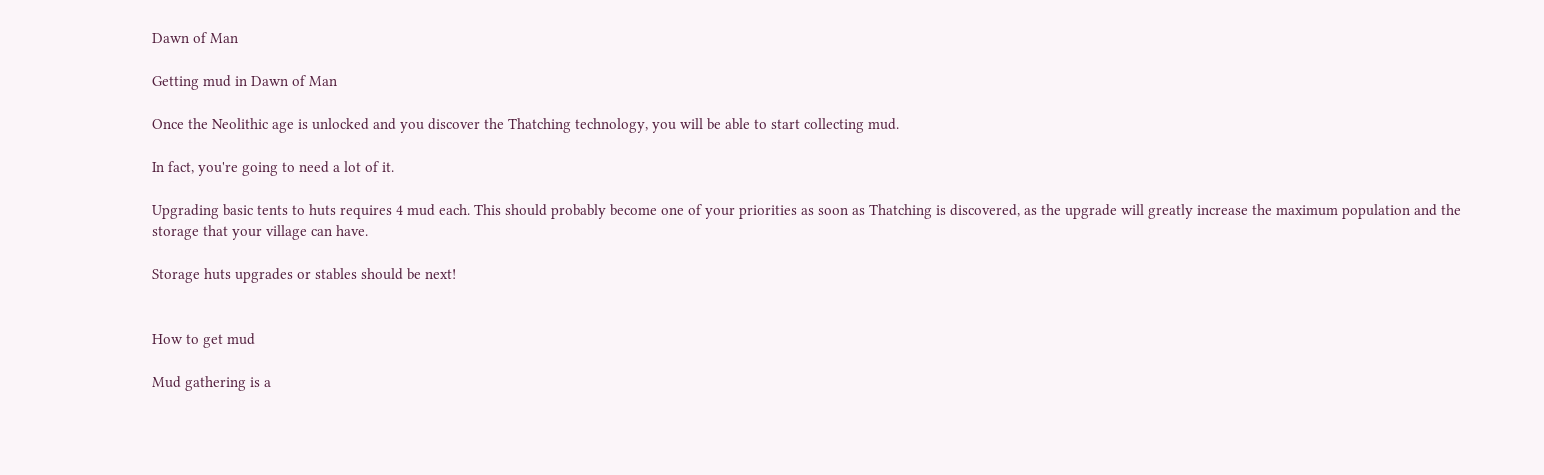Dawn of Man

Getting mud in Dawn of Man

Once the Neolithic age is unlocked and you discover the Thatching technology, you will be able to start collecting mud.

In fact, you're going to need a lot of it.

Upgrading basic tents to huts requires 4 mud each. This should probably become one of your priorities as soon as Thatching is discovered, as the upgrade will greatly increase the maximum population and the storage that your village can have.

Storage huts upgrades or stables should be next!


How to get mud

Mud gathering is a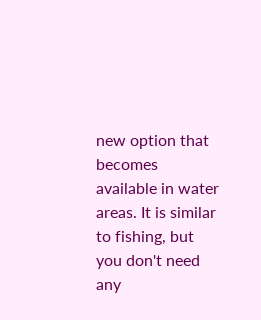new option that becomes available in water areas. It is similar to fishing, but you don't need any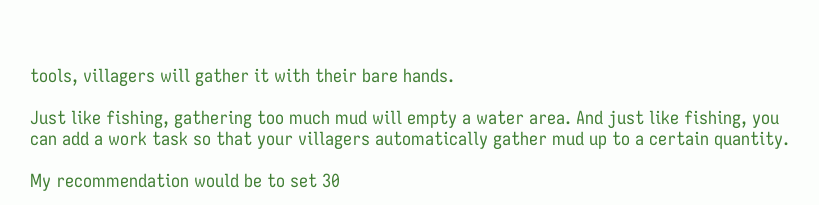tools, villagers will gather it with their bare hands.

Just like fishing, gathering too much mud will empty a water area. And just like fishing, you can add a work task so that your villagers automatically gather mud up to a certain quantity.

My recommendation would be to set 30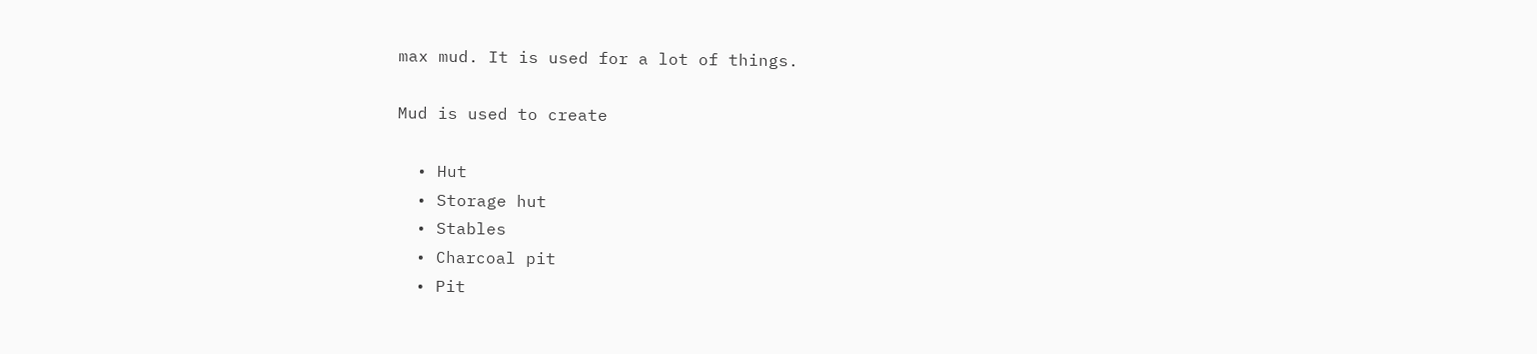max mud. It is used for a lot of things.

Mud is used to create

  • Hut
  • Storage hut
  • Stables
  • Charcoal pit
  • Pit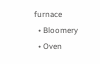furnace
  • Bloomery
  • Oven